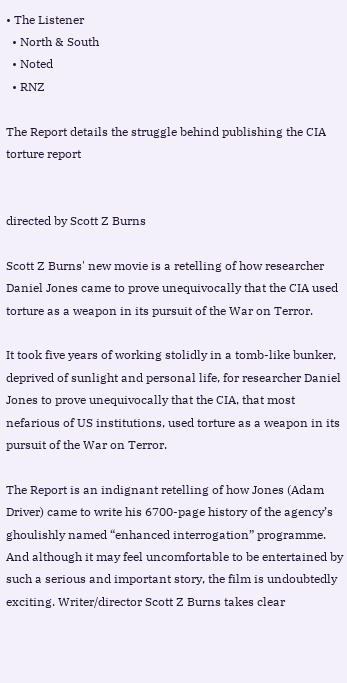• The Listener
  • North & South
  • Noted
  • RNZ

The Report details the struggle behind publishing the CIA torture report


directed by Scott Z Burns

Scott Z Burns' new movie is a retelling of how researcher Daniel Jones came to prove unequivocally that the CIA used torture as a weapon in its pursuit of the War on Terror.

It took five years of working stolidly in a tomb-like bunker, deprived of sunlight and personal life, for researcher Daniel Jones to prove unequivocally that the CIA, that most nefarious of US institutions, used torture as a weapon in its pursuit of the War on Terror.

The Report is an indignant retelling of how Jones (Adam Driver) came to write his 6700-page history of the agency’s ghoulishly named “enhanced interrogation” programme. And although it may feel uncomfortable to be entertained by such a serious and important story, the film is undoubtedly exciting. Writer/director Scott Z Burns takes clear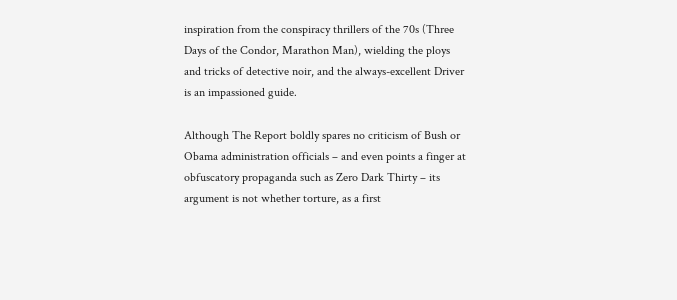inspiration from the conspiracy thrillers of the 70s (Three Days of the Condor, Marathon Man), wielding the ploys and tricks of detective noir, and the always-excellent Driver is an impassioned guide.

Although The Report boldly spares no criticism of Bush or Obama administration officials – and even points a finger at obfuscatory propaganda such as Zero Dark Thirty – its argument is not whether torture, as a first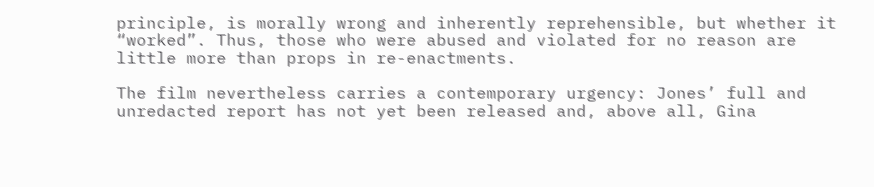principle, is morally wrong and inherently reprehensible, but whether it “worked”. Thus, those who were abused and violated for no reason are little more than props in re-enactments.

The film nevertheless carries a contemporary urgency: Jones’ full and unredacted report has not yet been released and, above all, Gina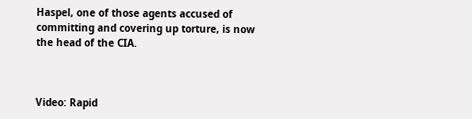Haspel, one of those agents accused of committing and covering up torture, is now the head of the CIA.



Video: Rapid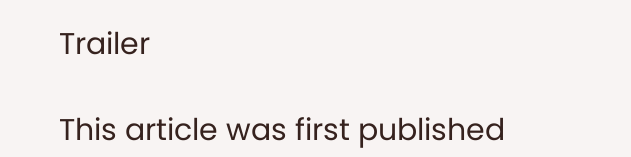Trailer

This article was first published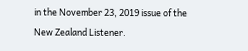in the November 23, 2019 issue of the New Zealand Listener.